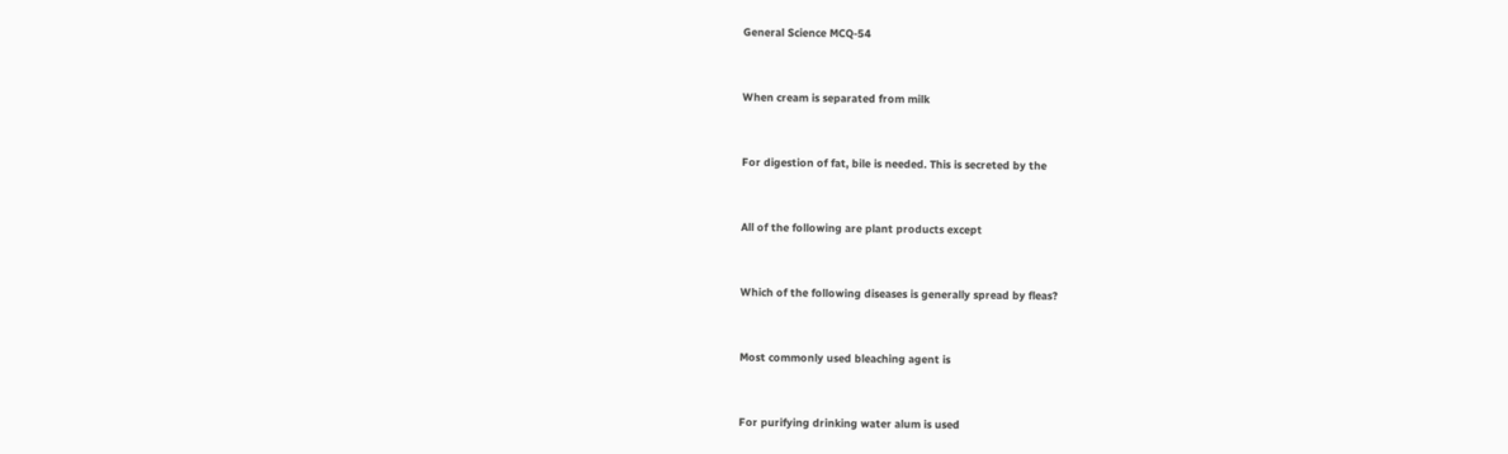General Science MCQ-54


When cream is separated from milk


For digestion of fat, bile is needed. This is secreted by the


All of the following are plant products except


Which of the following diseases is generally spread by fleas?


Most commonly used bleaching agent is


For purifying drinking water alum is used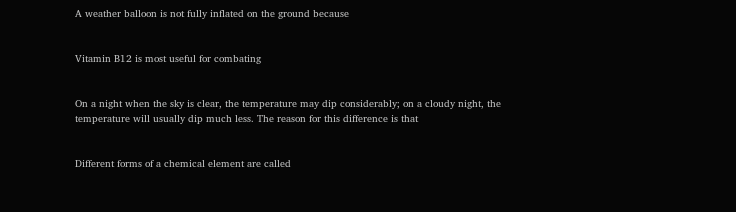A weather balloon is not fully inflated on the ground because


Vitamin B12 is most useful for combating


On a night when the sky is clear, the temperature may dip considerably; on a cloudy night, the temperature will usually dip much less. The reason for this difference is that


Different forms of a chemical element are called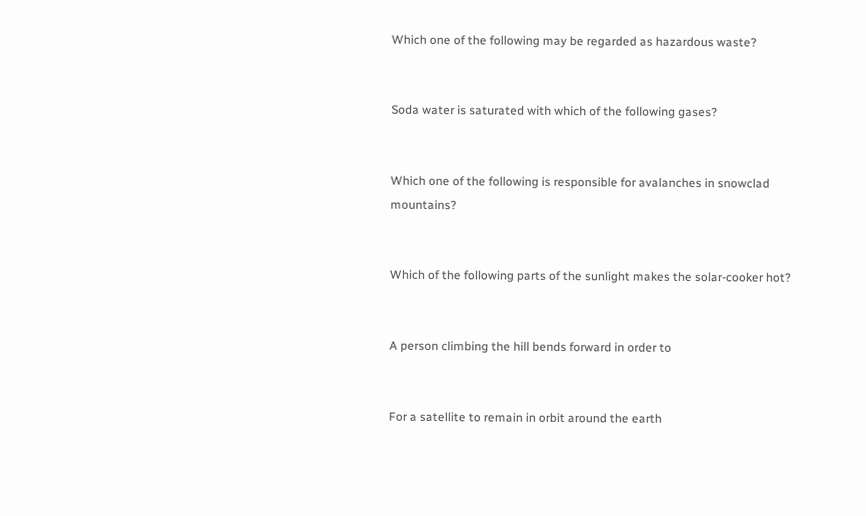Which one of the following may be regarded as hazardous waste?


Soda water is saturated with which of the following gases?


Which one of the following is responsible for avalanches in snowclad mountains?


Which of the following parts of the sunlight makes the solar-cooker hot?


A person climbing the hill bends forward in order to


For a satellite to remain in orbit around the earth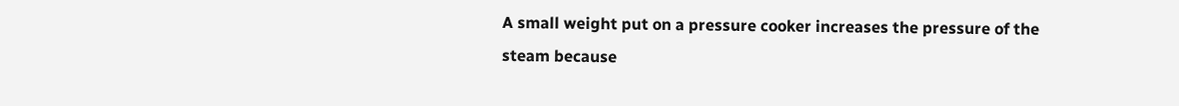A small weight put on a pressure cooker increases the pressure of the steam because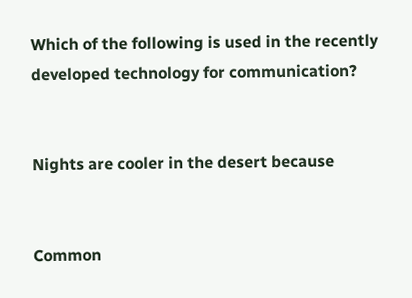Which of the following is used in the recently developed technology for communication?


Nights are cooler in the desert because


Common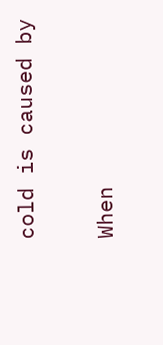cold is caused by


When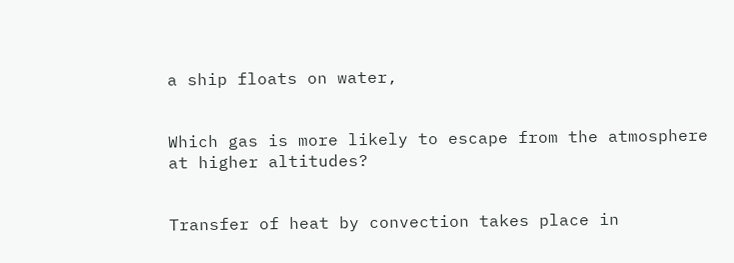a ship floats on water,


Which gas is more likely to escape from the atmosphere at higher altitudes?


Transfer of heat by convection takes place in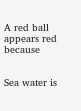A red ball appears red because


Sea water is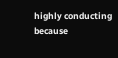highly conducting because